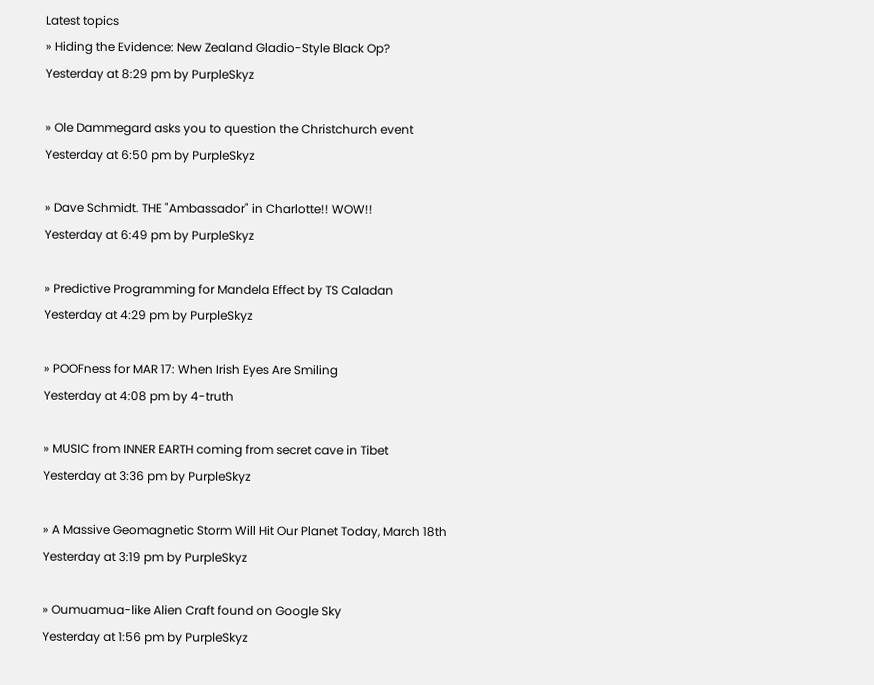Latest topics
» Hiding the Evidence: New Zealand Gladio-Style Black Op?
Yesterday at 8:29 pm by PurpleSkyz

» Ole Dammegard asks you to question the Christchurch event
Yesterday at 6:50 pm by PurpleSkyz

» Dave Schmidt. THE "Ambassador" in Charlotte!! WOW!!
Yesterday at 6:49 pm by PurpleSkyz

» Predictive Programming for Mandela Effect by TS Caladan
Yesterday at 4:29 pm by PurpleSkyz

» POOFness for MAR 17: When Irish Eyes Are Smiling
Yesterday at 4:08 pm by 4-truth

» MUSIC from INNER EARTH coming from secret cave in Tibet
Yesterday at 3:36 pm by PurpleSkyz

» A Massive Geomagnetic Storm Will Hit Our Planet Today, March 18th
Yesterday at 3:19 pm by PurpleSkyz

» Oumuamua-like Alien Craft found on Google Sky
Yesterday at 1:56 pm by PurpleSkyz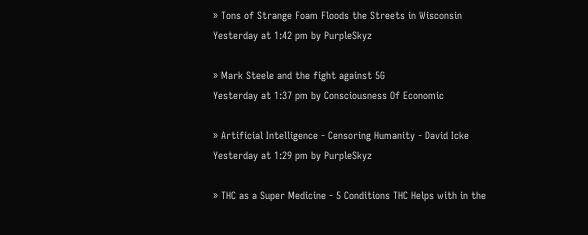» Tons of Strange Foam Floods the Streets in Wisconsin
Yesterday at 1:42 pm by PurpleSkyz

» Mark Steele and the fight against 5G
Yesterday at 1:37 pm by Consciousness Of Economic

» Artificial Intelligence - Censoring Humanity - David Icke
Yesterday at 1:29 pm by PurpleSkyz

» THC as a Super Medicine - 5 Conditions THC Helps with in the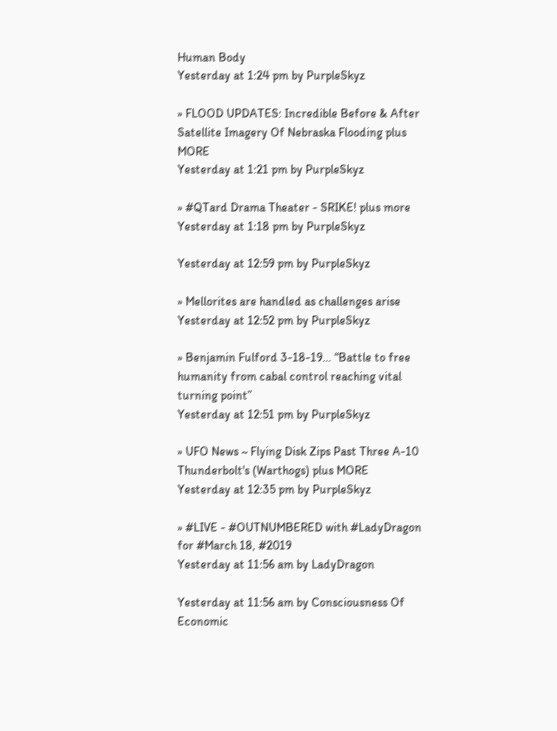Human Body
Yesterday at 1:24 pm by PurpleSkyz

» FLOOD UPDATES: Incredible Before & After Satellite Imagery Of Nebraska Flooding plus MORE
Yesterday at 1:21 pm by PurpleSkyz

» #QTard Drama Theater - SRIKE! plus more
Yesterday at 1:18 pm by PurpleSkyz

Yesterday at 12:59 pm by PurpleSkyz

» Mellorites are handled as challenges arise
Yesterday at 12:52 pm by PurpleSkyz

» Benjamin Fulford 3-18-19… “Battle to free humanity from cabal control reaching vital turning point”
Yesterday at 12:51 pm by PurpleSkyz

» UFO News ~ Flying Disk Zips Past Three A-10 Thunderbolt's (Warthogs) plus MORE
Yesterday at 12:35 pm by PurpleSkyz

» #LIVE - #OUTNUMBERED with #LadyDragon for #March 18, #2019
Yesterday at 11:56 am by LadyDragon

Yesterday at 11:56 am by Consciousness Of Economic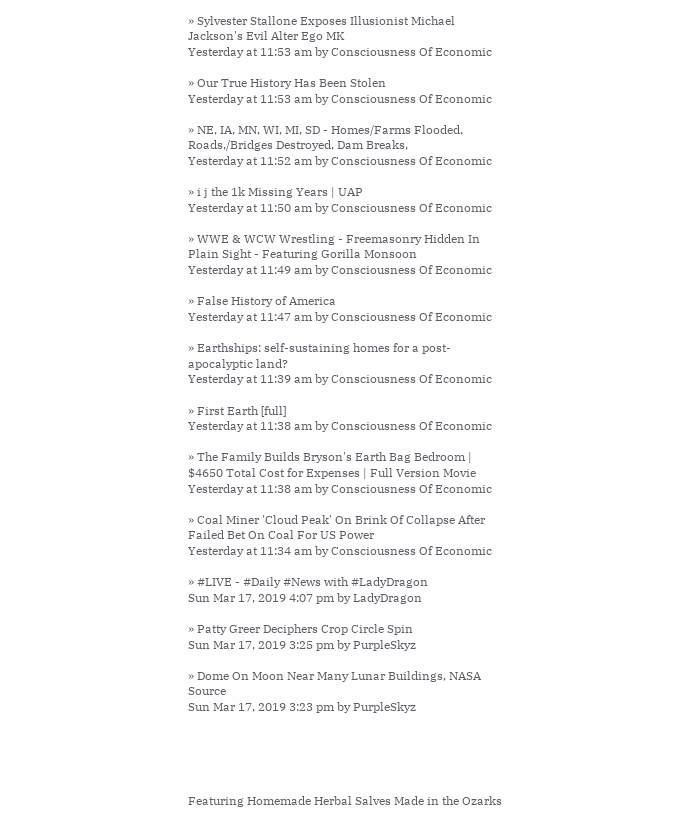» Sylvester Stallone Exposes Illusionist Michael Jackson's Evil Alter Ego MK
Yesterday at 11:53 am by Consciousness Of Economic

» Our True History Has Been Stolen
Yesterday at 11:53 am by Consciousness Of Economic

» NE, IA, MN, WI, MI, SD - Homes/Farms Flooded, Roads,/Bridges Destroyed, Dam Breaks,
Yesterday at 11:52 am by Consciousness Of Economic

» i j the 1k Missing Years | UAP
Yesterday at 11:50 am by Consciousness Of Economic

» WWE & WCW Wrestling - Freemasonry Hidden In Plain Sight - Featuring Gorilla Monsoon
Yesterday at 11:49 am by Consciousness Of Economic

» False History of America
Yesterday at 11:47 am by Consciousness Of Economic

» Earthships: self-sustaining homes for a post-apocalyptic land?
Yesterday at 11:39 am by Consciousness Of Economic

» First Earth [full]
Yesterday at 11:38 am by Consciousness Of Economic

» The Family Builds Bryson's Earth Bag Bedroom | $4650 Total Cost for Expenses | Full Version Movie
Yesterday at 11:38 am by Consciousness Of Economic

» Coal Miner 'Cloud Peak' On Brink Of Collapse After Failed Bet On Coal For US Power
Yesterday at 11:34 am by Consciousness Of Economic

» #LIVE - #Daily #News with #LadyDragon
Sun Mar 17, 2019 4:07 pm by LadyDragon

» Patty Greer Deciphers Crop Circle Spin
Sun Mar 17, 2019 3:25 pm by PurpleSkyz

» Dome On Moon Near Many Lunar Buildings, NASA Source
Sun Mar 17, 2019 3:23 pm by PurpleSkyz





Featuring Homemade Herbal Salves Made in the Ozarks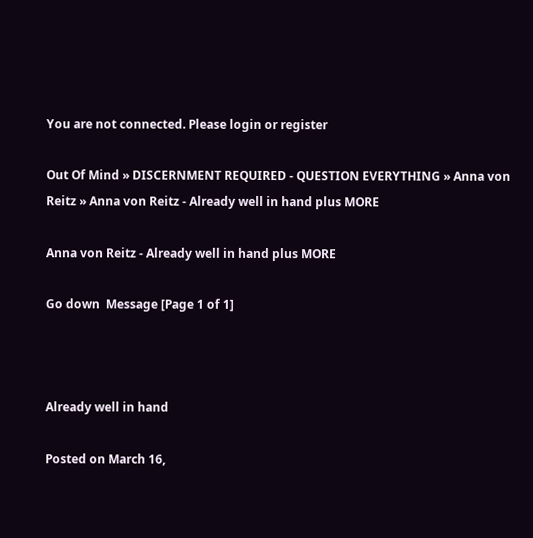You are not connected. Please login or register

Out Of Mind » DISCERNMENT REQUIRED - QUESTION EVERYTHING » Anna von Reitz » Anna von Reitz - Already well in hand plus MORE

Anna von Reitz - Already well in hand plus MORE

Go down  Message [Page 1 of 1]



Already well in hand

Posted on March 16,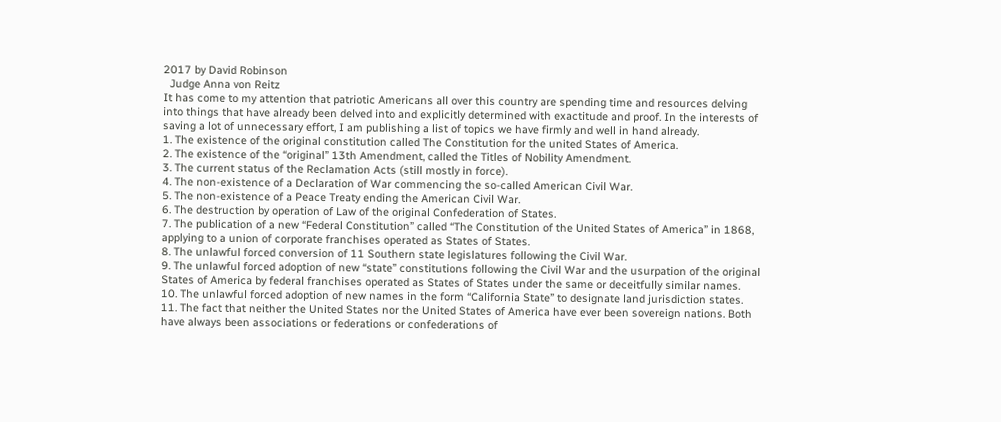2017 by David Robinson
  Judge Anna von Reitz
It has come to my attention that patriotic Americans all over this country are spending time and resources delving into things that have already been delved into and explicitly determined with exactitude and proof. In the interests of saving a lot of unnecessary effort, I am publishing a list of topics we have firmly and well in hand already.
1. The existence of the original constitution called The Constitution for the united States of America.
2. The existence of the “original” 13th Amendment, called the Titles of Nobility Amendment.
3. The current status of the Reclamation Acts (still mostly in force).
4. The non-existence of a Declaration of War commencing the so-called American Civil War.
5. The non-existence of a Peace Treaty ending the American Civil War.
6. The destruction by operation of Law of the original Confederation of States.
7. The publication of a new “Federal Constitution” called “The Constitution of the United States of America” in 1868, applying to a union of corporate franchises operated as States of States.
8. The unlawful forced conversion of 11 Southern state legislatures following the Civil War.
9. The unlawful forced adoption of new “state” constitutions following the Civil War and the usurpation of the original States of America by federal franchises operated as States of States under the same or deceitfully similar names.
10. The unlawful forced adoption of new names in the form “California State” to designate land jurisdiction states.
11. The fact that neither the United States nor the United States of America have ever been sovereign nations. Both have always been associations or federations or confederations of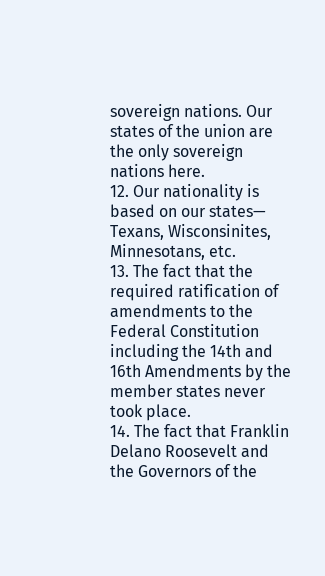sovereign nations. Our states of the union are the only sovereign nations here.
12. Our nationality is based on our states— Texans, Wisconsinites, Minnesotans, etc.
13. The fact that the required ratification of amendments to the Federal Constitution including the 14th and 16th Amendments by the member states never took place.
14. The fact that Franklin Delano Roosevelt and the Governors of the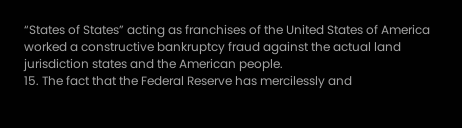“States of States” acting as franchises of the United States of America worked a constructive bankruptcy fraud against the actual land jurisdiction states and the American people.
15. The fact that the Federal Reserve has mercilessly and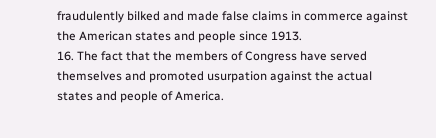fraudulently bilked and made false claims in commerce against the American states and people since 1913.
16. The fact that the members of Congress have served themselves and promoted usurpation against the actual states and people of America.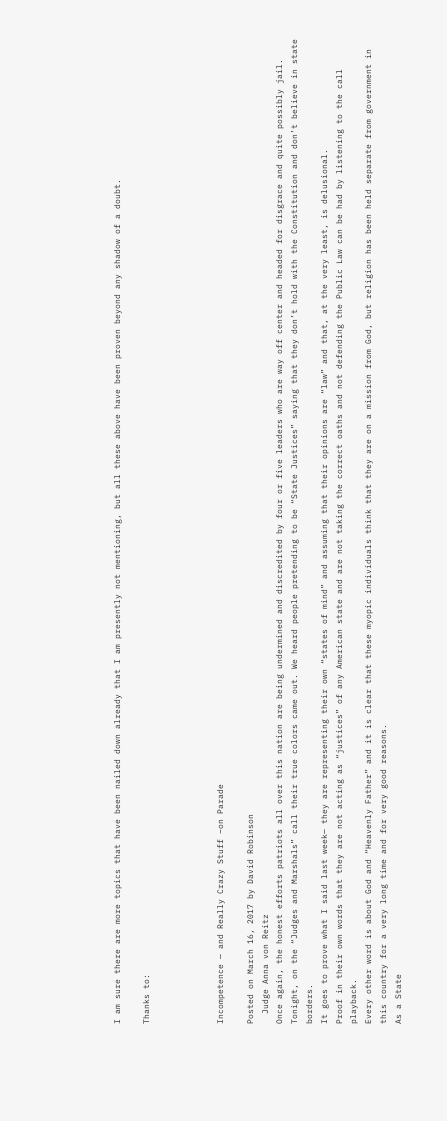I am sure there are more topics that have been nailed down already that I am presently not mentioning, but all these above have been proven beyond any shadow of a doubt.

Thanks to:




Incompetence — and Really Crazy Stuff –on Parade

Posted on March 16, 2017 by David Robinson
  Judge Anna von Reitz
Once again, the honest efforts patriots all over this nation are being undermined and discredited by four or five leaders who are way off center and headed for disgrace and quite possibly jail.
Tonight, on the “Judges and Marshals” call their true colors came out. We heard people pretending to be “State Justices” saying that they don’t hold with the Constitution and don’t believe in state borders.
It goes to prove what I said last week— they are representing their own “states of mind” and assuming that their opinions are “law” and that, at the very least, is delusional.
Proof in their own words that they are not acting as “justices” of any American state and are not taking the correct oaths and not defending the Public Law can be had by listening to the call playback.
Every other word is about God and “Heavenly Father” and it is clear that these myopic individuals think that they are on a mission from God, but religion has been held separate from government in this country for a very long time and for very good reasons.
As a State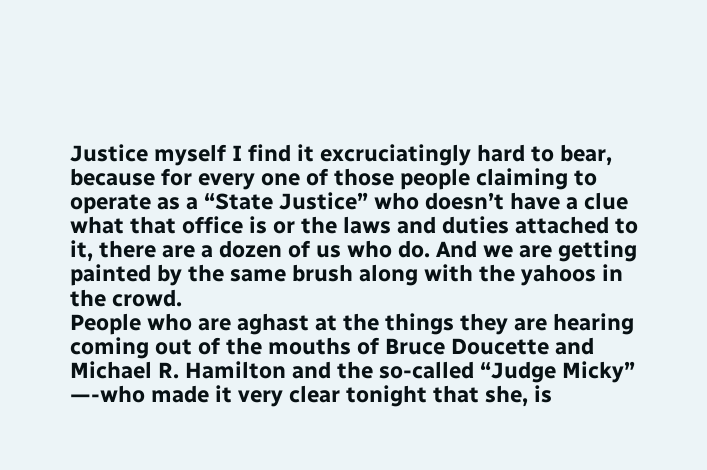Justice myself I find it excruciatingly hard to bear, because for every one of those people claiming to operate as a “State Justice” who doesn’t have a clue what that office is or the laws and duties attached to it, there are a dozen of us who do. And we are getting painted by the same brush along with the yahoos in the crowd.
People who are aghast at the things they are hearing coming out of the mouths of Bruce Doucette and Michael R. Hamilton and the so-called “Judge Micky” —-who made it very clear tonight that she, is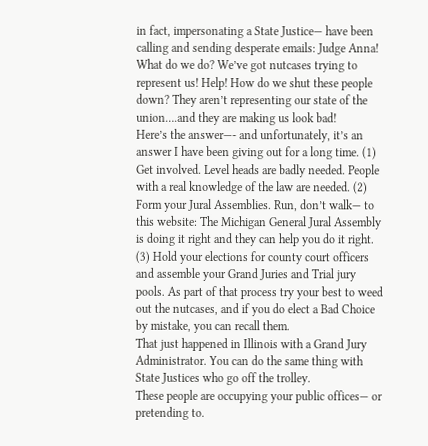in fact, impersonating a State Justice— have been calling and sending desperate emails: Judge Anna! What do we do? We’ve got nutcases trying to represent us! Help! How do we shut these people down? They aren’t representing our state of the union….and they are making us look bad!
Here’s the answer—- and unfortunately, it’s an answer I have been giving out for a long time. (1) Get involved. Level heads are badly needed. People with a real knowledge of the law are needed. (2) Form your Jural Assemblies. Run, don’t walk— to this website: The Michigan General Jural Assembly is doing it right and they can help you do it right. (3) Hold your elections for county court officers and assemble your Grand Juries and Trial jury pools. As part of that process try your best to weed out the nutcases, and if you do elect a Bad Choice by mistake, you can recall them.
That just happened in Illinois with a Grand Jury Administrator. You can do the same thing with State Justices who go off the trolley.
These people are occupying your public offices— or pretending to.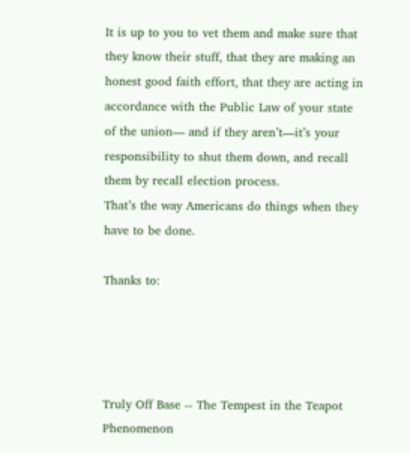It is up to you to vet them and make sure that they know their stuff, that they are making an honest good faith effort, that they are acting in accordance with the Public Law of your state of the union— and if they aren’t—it’s your responsibility to shut them down, and recall them by recall election process.
That’s the way Americans do things when they have to be done.

Thanks to:




Truly Off Base -- The Tempest in the Teapot Phenomenon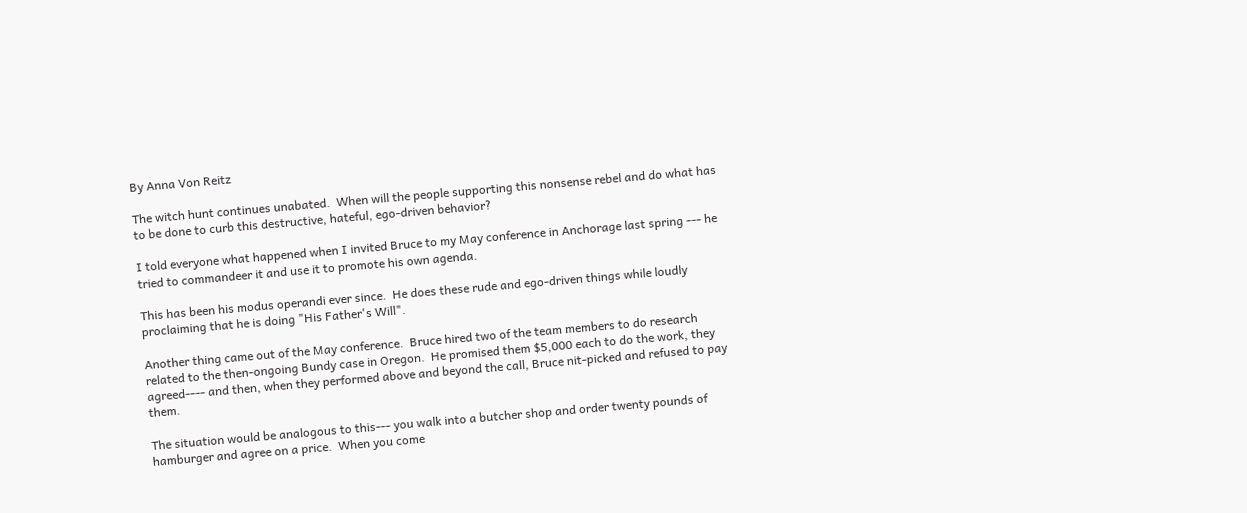By Anna Von Reitz

The witch hunt continues unabated.  When will the people supporting this nonsense rebel and do what has to be done to curb this destructive, hateful, ego-driven behavior?

I told everyone what happened when I invited Bruce to my May conference in Anchorage last spring --- he tried to commandeer it and use it to promote his own agenda.

This has been his modus operandi ever since.  He does these rude and ego-driven things while loudly proclaiming that he is doing "His Father's Will".

Another thing came out of the May conference.  Bruce hired two of the team members to do research related to the then-ongoing Bundy case in Oregon.  He promised them $5,000 each to do the work, they agreed---- and then, when they performed above and beyond the call, Bruce nit-picked and refused to pay them.

The situation would be analogous to this--- you walk into a butcher shop and order twenty pounds of hamburger and agree on a price.  When you come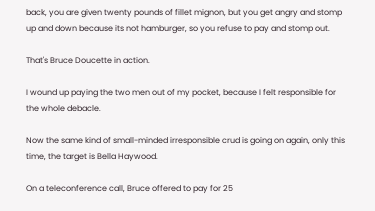back, you are given twenty pounds of fillet mignon, but you get angry and stomp up and down because its not hamburger, so you refuse to pay and stomp out.

That's Bruce Doucette in action.

I wound up paying the two men out of my pocket, because I felt responsible for the whole debacle.

Now the same kind of small-minded irresponsible crud is going on again, only this time, the target is Bella Haywood.

On a teleconference call, Bruce offered to pay for 25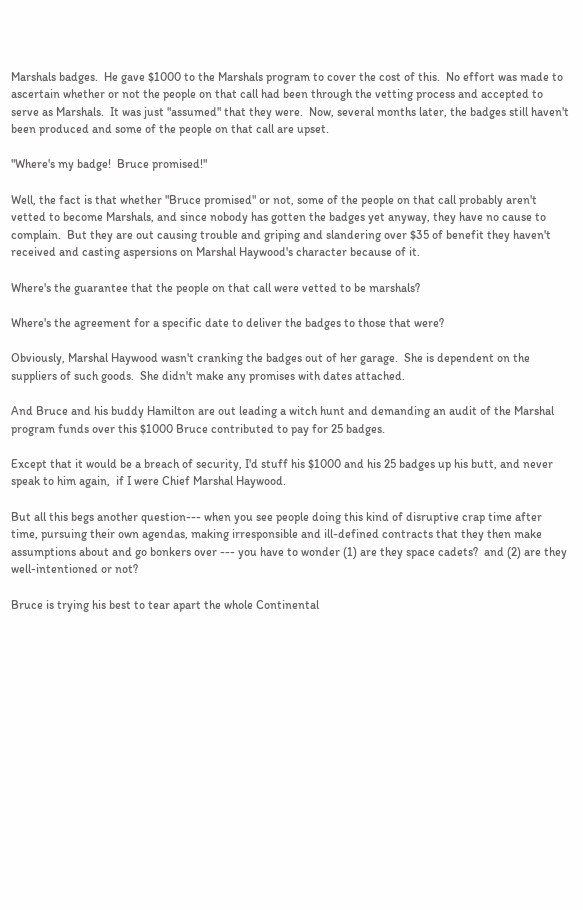Marshals badges.  He gave $1000 to the Marshals program to cover the cost of this.  No effort was made to ascertain whether or not the people on that call had been through the vetting process and accepted to serve as Marshals.  It was just "assumed" that they were.  Now, several months later, the badges still haven't been produced and some of the people on that call are upset.

"Where's my badge!  Bruce promised!"

Well, the fact is that whether "Bruce promised" or not, some of the people on that call probably aren't vetted to become Marshals, and since nobody has gotten the badges yet anyway, they have no cause to complain.  But they are out causing trouble and griping and slandering over $35 of benefit they haven't received and casting aspersions on Marshal Haywood's character because of it.

Where's the guarantee that the people on that call were vetted to be marshals?

Where's the agreement for a specific date to deliver the badges to those that were?

Obviously, Marshal Haywood wasn't cranking the badges out of her garage.  She is dependent on the suppliers of such goods.  She didn't make any promises with dates attached.

And Bruce and his buddy Hamilton are out leading a witch hunt and demanding an audit of the Marshal program funds over this $1000 Bruce contributed to pay for 25 badges.

Except that it would be a breach of security, I'd stuff his $1000 and his 25 badges up his butt, and never speak to him again,  if I were Chief Marshal Haywood.

But all this begs another question--- when you see people doing this kind of disruptive crap time after time, pursuing their own agendas, making irresponsible and ill-defined contracts that they then make assumptions about and go bonkers over --- you have to wonder (1) are they space cadets?  and (2) are they well-intentioned or not?

Bruce is trying his best to tear apart the whole Continental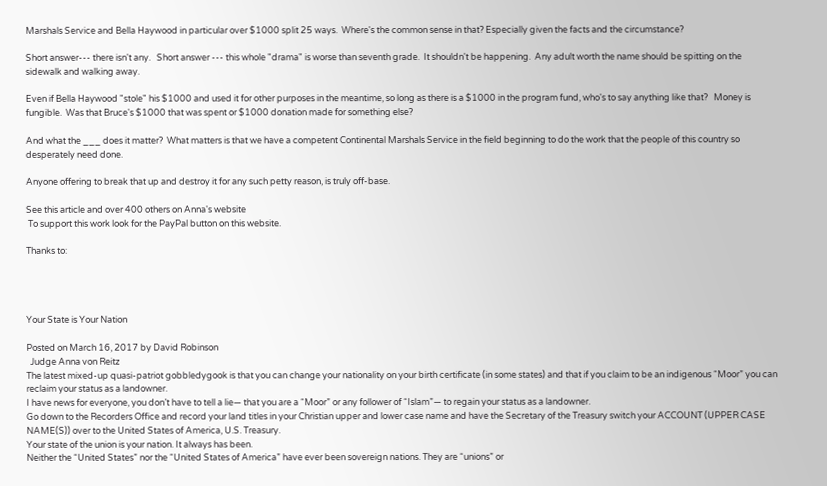Marshals Service and Bella Haywood in particular over $1000 split 25 ways.  Where's the common sense in that? Especially given the facts and the circumstance?

Short answer--- there isn't any.   Short answer --- this whole "drama" is worse than seventh grade.  It shouldn't be happening.  Any adult worth the name should be spitting on the sidewalk and walking away.

Even if Bella Haywood "stole" his $1000 and used it for other purposes in the meantime, so long as there is a $1000 in the program fund, who's to say anything like that?   Money is fungible.  Was that Bruce's $1000 that was spent or $1000 donation made for something else?

And what the ___ does it matter?  What matters is that we have a competent Continental Marshals Service in the field beginning to do the work that the people of this country so desperately need done.

Anyone offering to break that up and destroy it for any such petty reason, is truly off-base.

See this article and over 400 others on Anna's website
 To support this work look for the PayPal button on this website.

Thanks to:




Your State is Your Nation

Posted on March 16, 2017 by David Robinson
  Judge Anna von Reitz
The latest mixed-up quasi-patriot gobbledygook is that you can change your nationality on your birth certificate (in some states) and that if you claim to be an indigenous “Moor” you can reclaim your status as a landowner.
I have news for everyone, you don’t have to tell a lie— that you are a “Moor” or any follower of “Islam”— to regain your status as a landowner.
Go down to the Recorders Office and record your land titles in your Christian upper and lower case name and have the Secretary of the Treasury switch your ACCOUNT (UPPER CASE NAME(S)) over to the United States of America, U.S. Treasury.
Your state of the union is your nation. It always has been.
Neither the “United States” nor the “United States of America” have ever been sovereign nations. They are “unions” or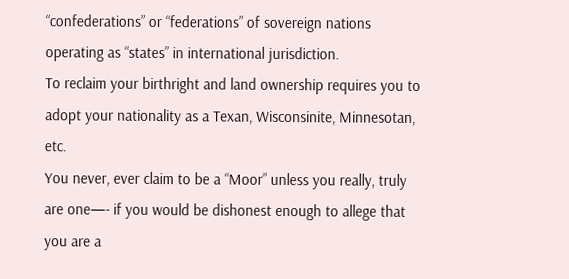“confederations” or “federations” of sovereign nations operating as “states” in international jurisdiction.
To reclaim your birthright and land ownership requires you to adopt your nationality as a Texan, Wisconsinite, Minnesotan, etc.
You never, ever claim to be a “Moor” unless you really, truly are one—- if you would be dishonest enough to allege that you are a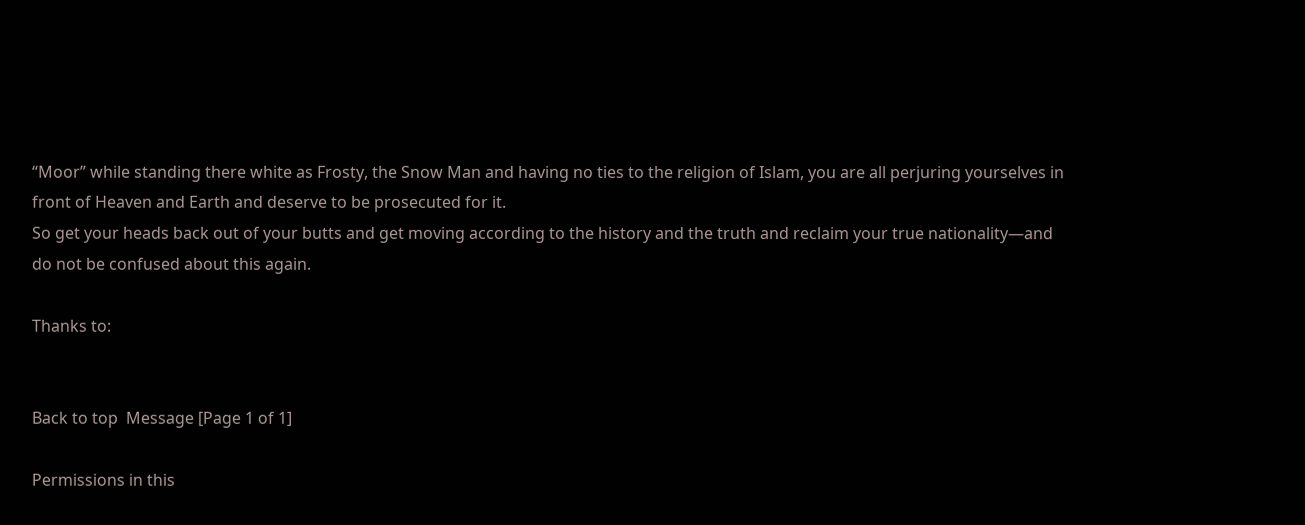“Moor” while standing there white as Frosty, the Snow Man and having no ties to the religion of Islam, you are all perjuring yourselves in front of Heaven and Earth and deserve to be prosecuted for it.
So get your heads back out of your butts and get moving according to the history and the truth and reclaim your true nationality—and do not be confused about this again.

Thanks to:


Back to top  Message [Page 1 of 1]

Permissions in this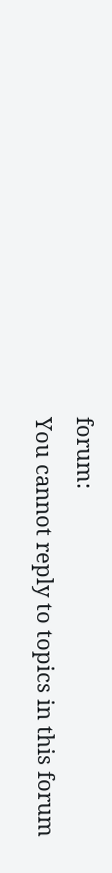forum:
You cannot reply to topics in this forum